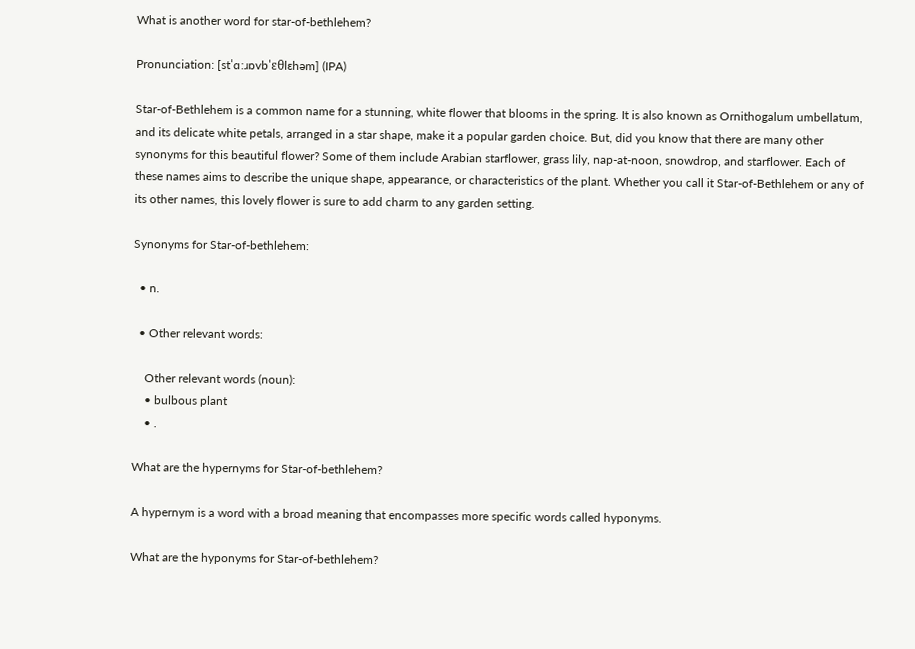What is another word for star-of-bethlehem?

Pronunciation: [stˈɑːɹɒvbˈɛθlɛhəm] (IPA)

Star-of-Bethlehem is a common name for a stunning, white flower that blooms in the spring. It is also known as Ornithogalum umbellatum, and its delicate white petals, arranged in a star shape, make it a popular garden choice. But, did you know that there are many other synonyms for this beautiful flower? Some of them include Arabian starflower, grass lily, nap-at-noon, snowdrop, and starflower. Each of these names aims to describe the unique shape, appearance, or characteristics of the plant. Whether you call it Star-of-Bethlehem or any of its other names, this lovely flower is sure to add charm to any garden setting.

Synonyms for Star-of-bethlehem:

  • n.

  • Other relevant words:

    Other relevant words (noun):
    • bulbous plant
    • .

What are the hypernyms for Star-of-bethlehem?

A hypernym is a word with a broad meaning that encompasses more specific words called hyponyms.

What are the hyponyms for Star-of-bethlehem?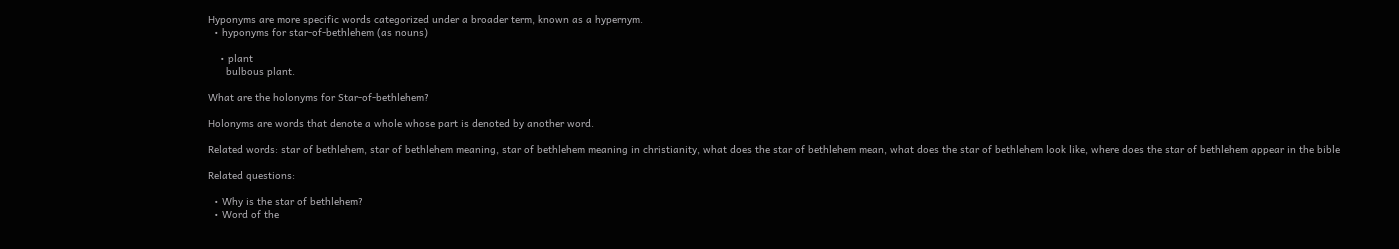Hyponyms are more specific words categorized under a broader term, known as a hypernym.
  • hyponyms for star-of-bethlehem (as nouns)

    • plant
      bulbous plant.

What are the holonyms for Star-of-bethlehem?

Holonyms are words that denote a whole whose part is denoted by another word.

Related words: star of bethlehem, star of bethlehem meaning, star of bethlehem meaning in christianity, what does the star of bethlehem mean, what does the star of bethlehem look like, where does the star of bethlehem appear in the bible

Related questions:

  • Why is the star of bethlehem?
  • Word of the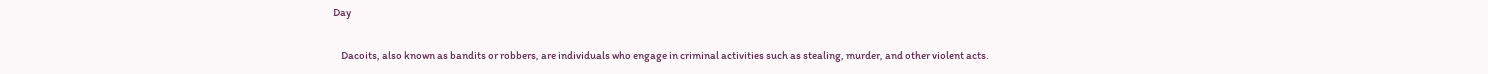Day

    Dacoits, also known as bandits or robbers, are individuals who engage in criminal activities such as stealing, murder, and other violent acts.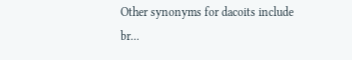Other synonyms for dacoits include br...